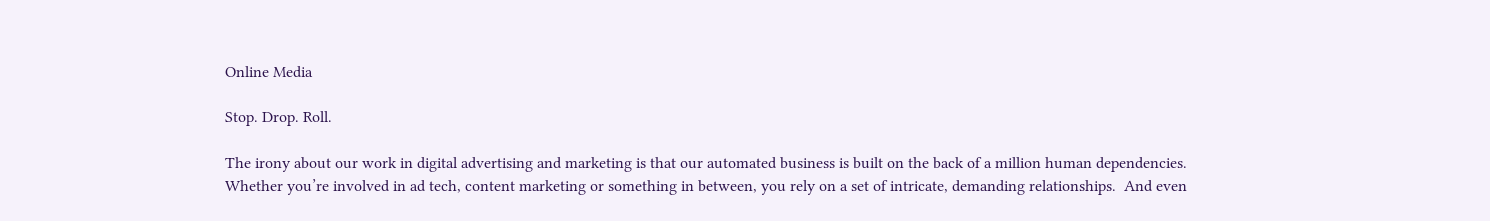Online Media

Stop. Drop. Roll.

The irony about our work in digital advertising and marketing is that our automated business is built on the back of a million human dependencies.  Whether you’re involved in ad tech, content marketing or something in between, you rely on a set of intricate, demanding relationships.  And even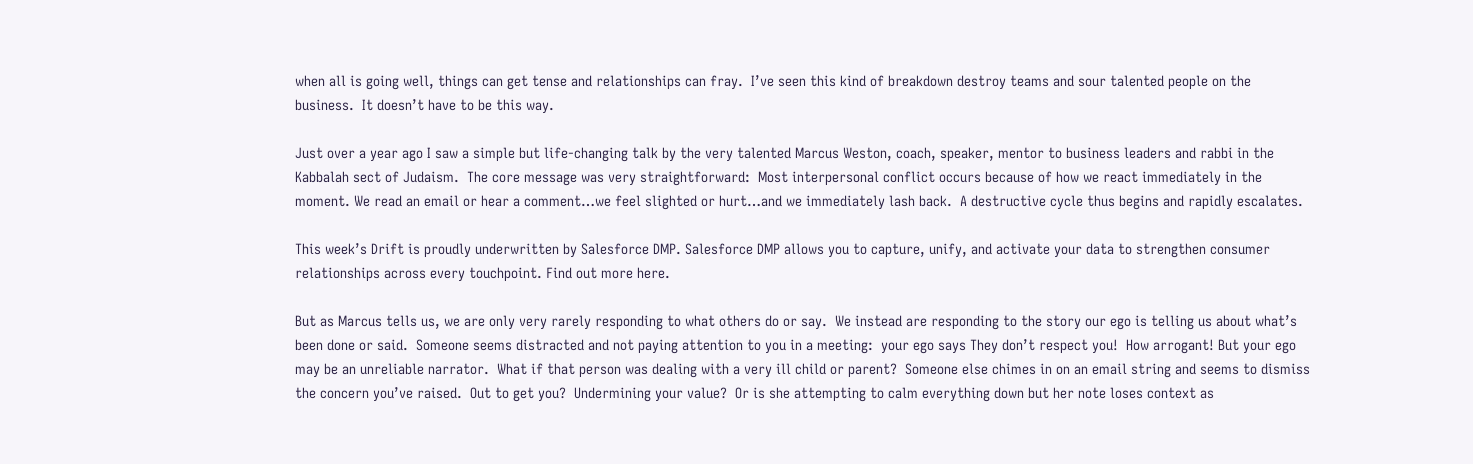when all is going well, things can get tense and relationships can fray.  I’ve seen this kind of breakdown destroy teams and sour talented people on the business.  It doesn’t have to be this way.

Just over a year ago I saw a simple but life-changing talk by the very talented Marcus Weston, coach, speaker, mentor to business leaders and rabbi in the Kabbalah sect of Judaism.  The core message was very straightforward:  Most interpersonal conflict occurs because of how we react immediately in the moment. We read an email or hear a comment…we feel slighted or hurt…and we immediately lash back.  A destructive cycle thus begins and rapidly escalates.

This week’s Drift is proudly underwritten by Salesforce DMP. Salesforce DMP allows you to capture, unify, and activate your data to strengthen consumer relationships across every touchpoint. Find out more here.

But as Marcus tells us, we are only very rarely responding to what others do or say.  We instead are responding to the story our ego is telling us about what’s been done or said.  Someone seems distracted and not paying attention to you in a meeting:  your ego says They don’t respect you!  How arrogant! But your ego may be an unreliable narrator.  What if that person was dealing with a very ill child or parent?  Someone else chimes in on an email string and seems to dismiss the concern you’ve raised.  Out to get you?  Undermining your value?  Or is she attempting to calm everything down but her note loses context as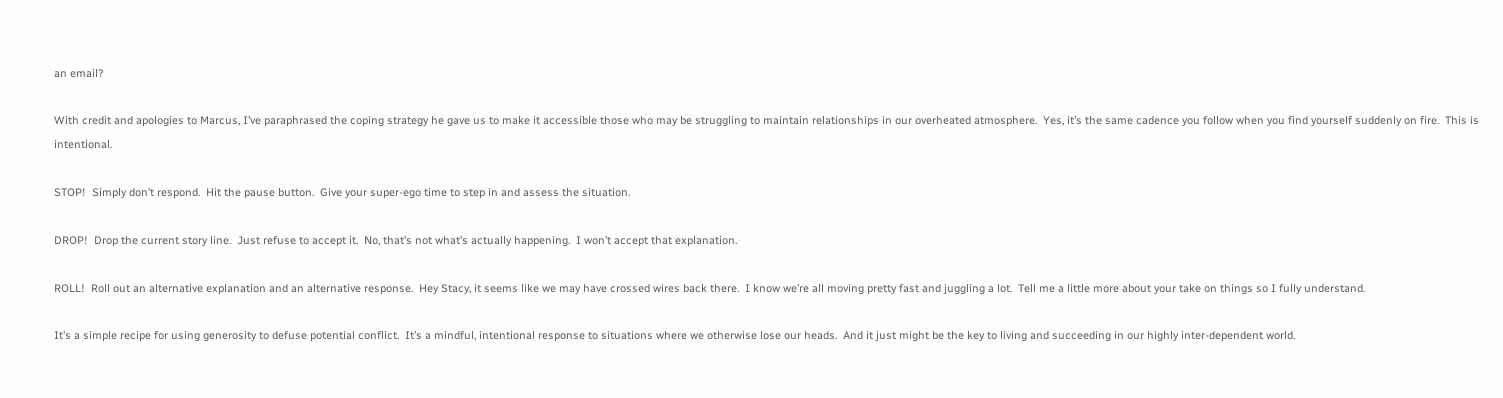an email?

With credit and apologies to Marcus, I’ve paraphrased the coping strategy he gave us to make it accessible those who may be struggling to maintain relationships in our overheated atmosphere.  Yes, it’s the same cadence you follow when you find yourself suddenly on fire.  This is intentional.

STOP!  Simply don’t respond.  Hit the pause button.  Give your super-ego time to step in and assess the situation.

DROP!  Drop the current story line.  Just refuse to accept it.  No, that’s not what’s actually happening.  I won’t accept that explanation.

ROLL!  Roll out an alternative explanation and an alternative response.  Hey Stacy, it seems like we may have crossed wires back there.  I know we’re all moving pretty fast and juggling a lot.  Tell me a little more about your take on things so I fully understand.

It’s a simple recipe for using generosity to defuse potential conflict.  It’s a mindful, intentional response to situations where we otherwise lose our heads.  And it just might be the key to living and succeeding in our highly inter-dependent world.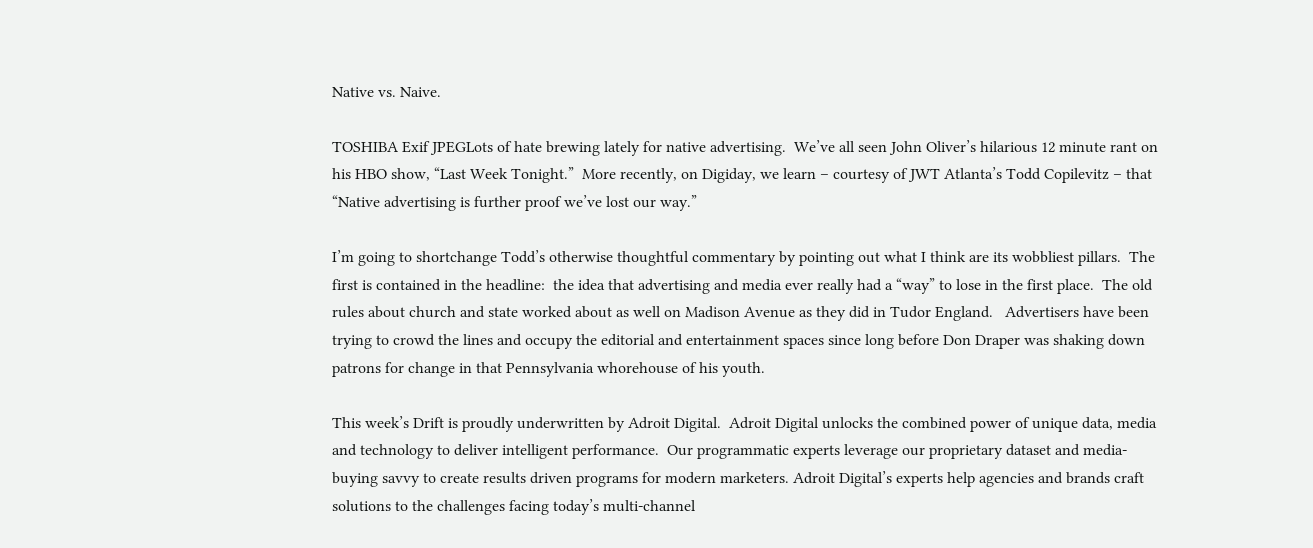Native vs. Naive.

TOSHIBA Exif JPEGLots of hate brewing lately for native advertising.  We’ve all seen John Oliver’s hilarious 12 minute rant on his HBO show, “Last Week Tonight.”  More recently, on Digiday, we learn – courtesy of JWT Atlanta’s Todd Copilevitz – that “Native advertising is further proof we’ve lost our way.”

I’m going to shortchange Todd’s otherwise thoughtful commentary by pointing out what I think are its wobbliest pillars.  The first is contained in the headline:  the idea that advertising and media ever really had a “way” to lose in the first place.  The old rules about church and state worked about as well on Madison Avenue as they did in Tudor England.   Advertisers have been trying to crowd the lines and occupy the editorial and entertainment spaces since long before Don Draper was shaking down patrons for change in that Pennsylvania whorehouse of his youth.

This week’s Drift is proudly underwritten by Adroit Digital.  Adroit Digital unlocks the combined power of unique data, media and technology to deliver intelligent performance.  Our programmatic experts leverage our proprietary dataset and media-buying savvy to create results driven programs for modern marketers. Adroit Digital’s experts help agencies and brands craft solutions to the challenges facing today’s multi-channel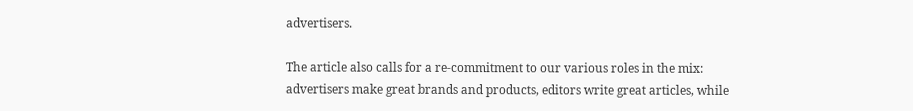advertisers.

The article also calls for a re-commitment to our various roles in the mix:   advertisers make great brands and products, editors write great articles, while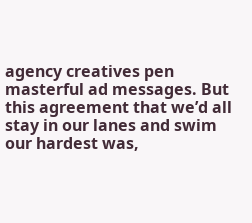agency creatives pen masterful ad messages. But this agreement that we’d all stay in our lanes and swim our hardest was,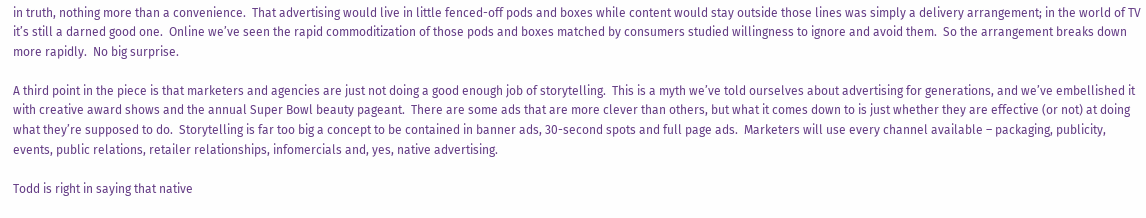in truth, nothing more than a convenience.  That advertising would live in little fenced-off pods and boxes while content would stay outside those lines was simply a delivery arrangement; in the world of TV it’s still a darned good one.  Online we’ve seen the rapid commoditization of those pods and boxes matched by consumers studied willingness to ignore and avoid them.  So the arrangement breaks down more rapidly.  No big surprise.

A third point in the piece is that marketers and agencies are just not doing a good enough job of storytelling.  This is a myth we’ve told ourselves about advertising for generations, and we’ve embellished it with creative award shows and the annual Super Bowl beauty pageant.  There are some ads that are more clever than others, but what it comes down to is just whether they are effective (or not) at doing what they’re supposed to do.  Storytelling is far too big a concept to be contained in banner ads, 30-second spots and full page ads.  Marketers will use every channel available – packaging, publicity, events, public relations, retailer relationships, infomercials and, yes, native advertising.

Todd is right in saying that native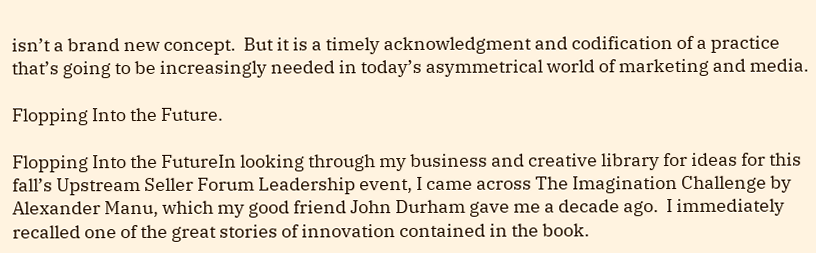isn’t a brand new concept.  But it is a timely acknowledgment and codification of a practice that’s going to be increasingly needed in today’s asymmetrical world of marketing and media.

Flopping Into the Future.

Flopping Into the FutureIn looking through my business and creative library for ideas for this fall’s Upstream Seller Forum Leadership event, I came across The Imagination Challenge by Alexander Manu, which my good friend John Durham gave me a decade ago.  I immediately recalled one of the great stories of innovation contained in the book.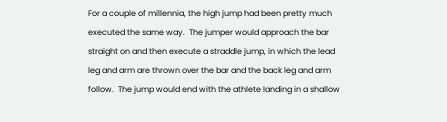For a couple of millennia, the high jump had been pretty much executed the same way.  The jumper would approach the bar straight on and then execute a straddle jump, in which the lead leg and arm are thrown over the bar and the back leg and arm follow.  The jump would end with the athlete landing in a shallow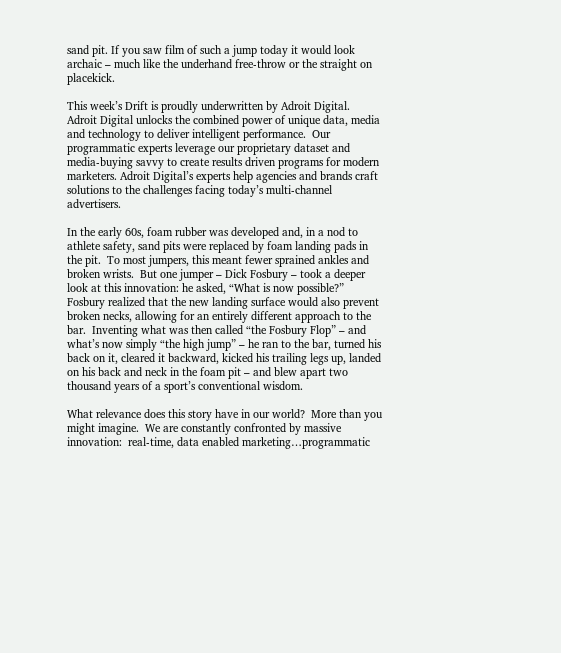sand pit. If you saw film of such a jump today it would look archaic – much like the underhand free-throw or the straight on placekick.

This week’s Drift is proudly underwritten by Adroit Digital.  Adroit Digital unlocks the combined power of unique data, media and technology to deliver intelligent performance.  Our programmatic experts leverage our proprietary dataset and media-buying savvy to create results driven programs for modern marketers. Adroit Digital’s experts help agencies and brands craft solutions to the challenges facing today’s multi-channel advertisers.

In the early 60s, foam rubber was developed and, in a nod to athlete safety, sand pits were replaced by foam landing pads in the pit.  To most jumpers, this meant fewer sprained ankles and broken wrists.  But one jumper – Dick Fosbury – took a deeper look at this innovation: he asked, “What is now possible?”  Fosbury realized that the new landing surface would also prevent broken necks, allowing for an entirely different approach to the bar.  Inventing what was then called “the Fosbury Flop” – and what’s now simply “the high jump” – he ran to the bar, turned his back on it, cleared it backward, kicked his trailing legs up, landed on his back and neck in the foam pit – and blew apart two thousand years of a sport’s conventional wisdom.

What relevance does this story have in our world?  More than you might imagine.  We are constantly confronted by massive innovation:  real-time, data enabled marketing…programmatic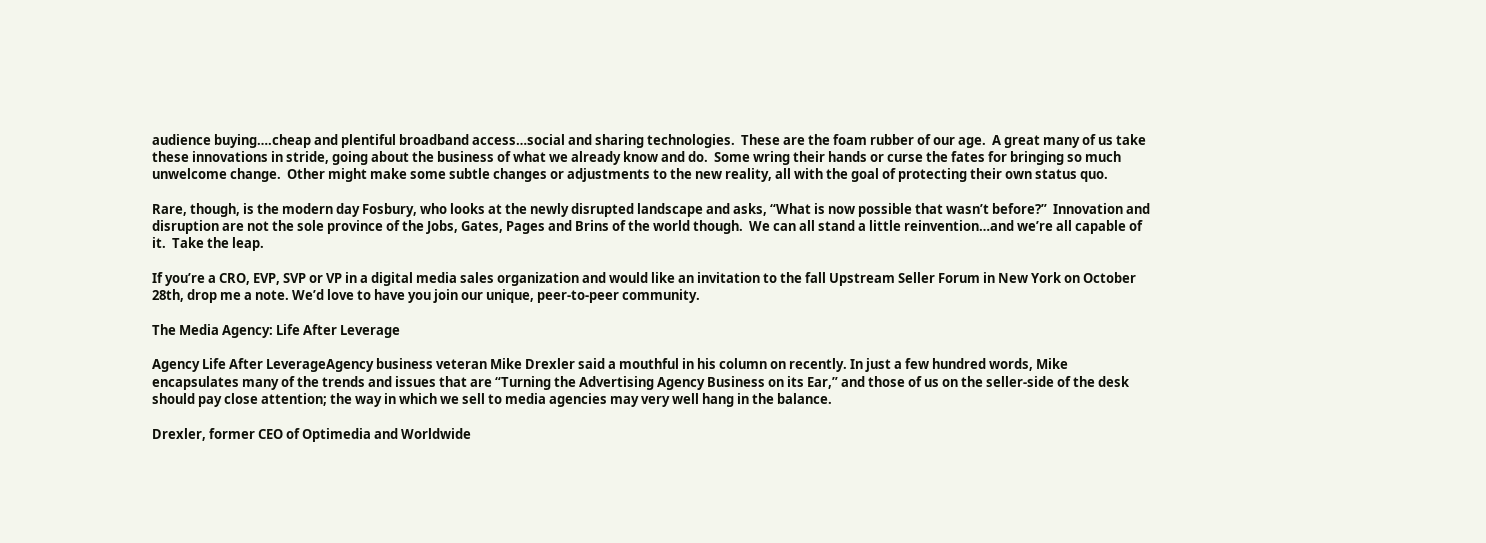audience buying….cheap and plentiful broadband access…social and sharing technologies.  These are the foam rubber of our age.  A great many of us take these innovations in stride, going about the business of what we already know and do.  Some wring their hands or curse the fates for bringing so much unwelcome change.  Other might make some subtle changes or adjustments to the new reality, all with the goal of protecting their own status quo.

Rare, though, is the modern day Fosbury, who looks at the newly disrupted landscape and asks, “What is now possible that wasn’t before?”  Innovation and disruption are not the sole province of the Jobs, Gates, Pages and Brins of the world though.  We can all stand a little reinvention…and we’re all capable of it.  Take the leap.

If you’re a CRO, EVP, SVP or VP in a digital media sales organization and would like an invitation to the fall Upstream Seller Forum in New York on October 28th, drop me a note. We’d love to have you join our unique, peer-to-peer community.

The Media Agency: Life After Leverage

Agency Life After LeverageAgency business veteran Mike Drexler said a mouthful in his column on recently. In just a few hundred words, Mike encapsulates many of the trends and issues that are “Turning the Advertising Agency Business on its Ear,” and those of us on the seller-side of the desk should pay close attention; the way in which we sell to media agencies may very well hang in the balance.

Drexler, former CEO of Optimedia and Worldwide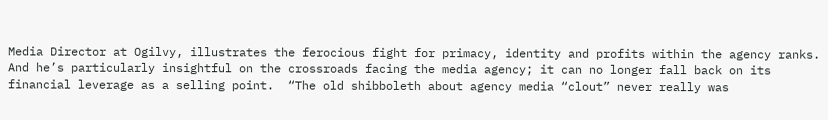Media Director at Ogilvy, illustrates the ferocious fight for primacy, identity and profits within the agency ranks.  And he’s particularly insightful on the crossroads facing the media agency; it can no longer fall back on its financial leverage as a selling point.  “The old shibboleth about agency media “clout” never really was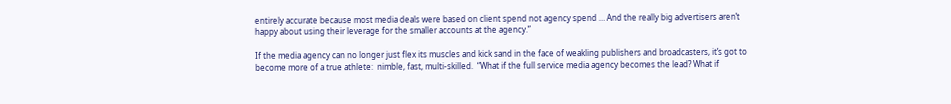entirely accurate because most media deals were based on client spend not agency spend … And the really big advertisers aren’t happy about using their leverage for the smaller accounts at the agency.”

If the media agency can no longer just flex its muscles and kick sand in the face of weakling publishers and broadcasters, it’s got to become more of a true athlete:  nimble, fast, multi-skilled.  “What if the full service media agency becomes the lead? What if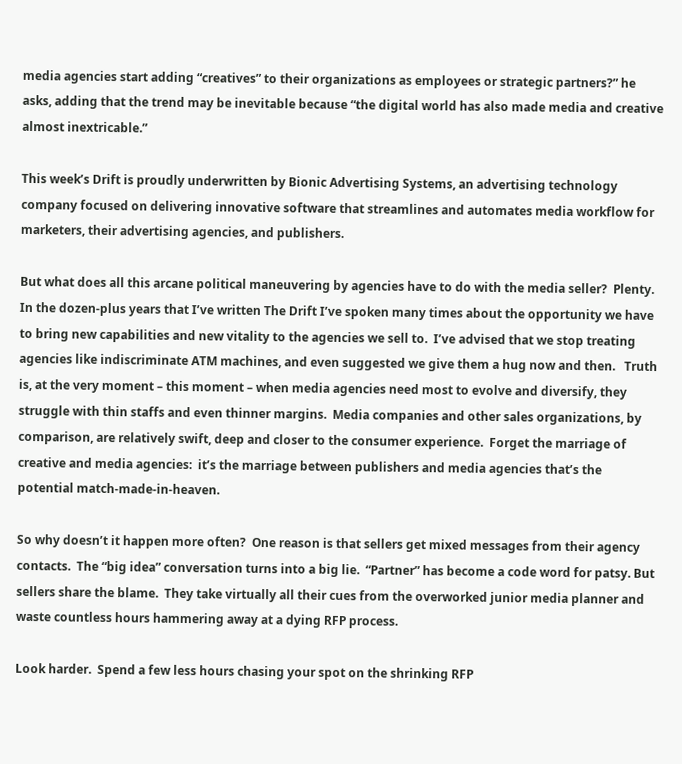media agencies start adding “creatives” to their organizations as employees or strategic partners?” he asks, adding that the trend may be inevitable because “the digital world has also made media and creative almost inextricable.”

This week’s Drift is proudly underwritten by Bionic Advertising Systems, an advertising technology company focused on delivering innovative software that streamlines and automates media workflow for marketers, their advertising agencies, and publishers.

But what does all this arcane political maneuvering by agencies have to do with the media seller?  Plenty.  In the dozen-plus years that I’ve written The Drift I’ve spoken many times about the opportunity we have to bring new capabilities and new vitality to the agencies we sell to.  I’ve advised that we stop treating agencies like indiscriminate ATM machines, and even suggested we give them a hug now and then.   Truth is, at the very moment – this moment – when media agencies need most to evolve and diversify, they struggle with thin staffs and even thinner margins.  Media companies and other sales organizations, by comparison, are relatively swift, deep and closer to the consumer experience.  Forget the marriage of creative and media agencies:  it’s the marriage between publishers and media agencies that’s the potential match-made-in-heaven.

So why doesn’t it happen more often?  One reason is that sellers get mixed messages from their agency contacts.  The “big idea” conversation turns into a big lie.  “Partner” has become a code word for patsy. But sellers share the blame.  They take virtually all their cues from the overworked junior media planner and waste countless hours hammering away at a dying RFP process.

Look harder.  Spend a few less hours chasing your spot on the shrinking RFP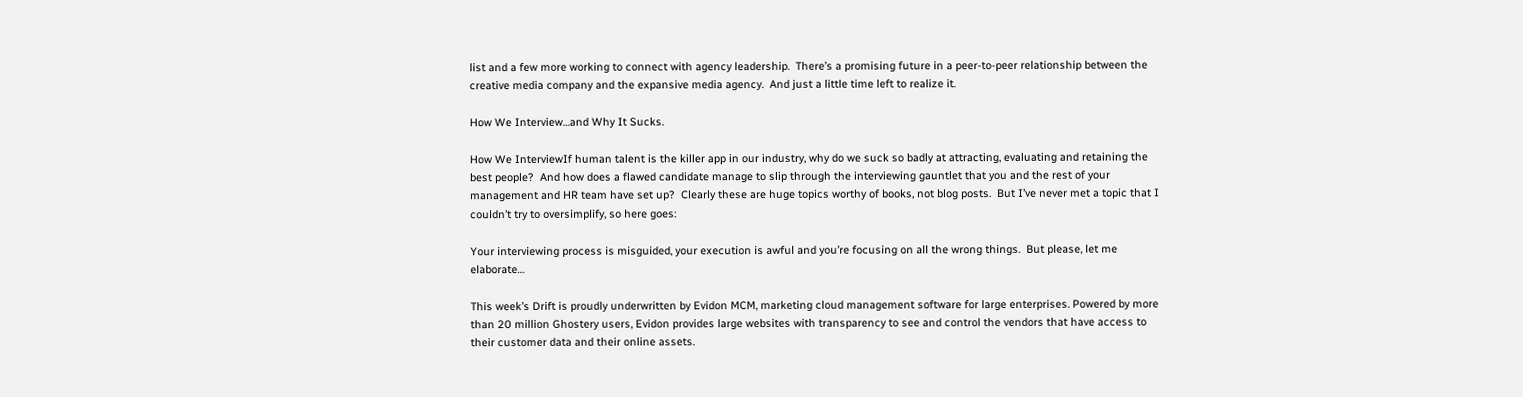list and a few more working to connect with agency leadership.  There’s a promising future in a peer-to-peer relationship between the creative media company and the expansive media agency.  And just a little time left to realize it.

How We Interview…and Why It Sucks.

How We InterviewIf human talent is the killer app in our industry, why do we suck so badly at attracting, evaluating and retaining the best people?  And how does a flawed candidate manage to slip through the interviewing gauntlet that you and the rest of your management and HR team have set up?  Clearly these are huge topics worthy of books, not blog posts.  But I’ve never met a topic that I couldn’t try to oversimplify, so here goes:

Your interviewing process is misguided, your execution is awful and you’re focusing on all the wrong things.  But please, let me elaborate…

This week’s Drift is proudly underwritten by Evidon MCM, marketing cloud management software for large enterprises. Powered by more than 20 million Ghostery users, Evidon provides large websites with transparency to see and control the vendors that have access to their customer data and their online assets.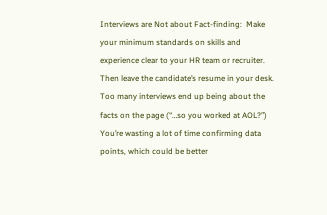Interviews are Not about Fact-finding:  Make your minimum standards on skills and experience clear to your HR team or recruiter.  Then leave the candidate’s resume in your desk.  Too many interviews end up being about the facts on the page (“…so you worked at AOL?”)  You’re wasting a lot of time confirming data points, which could be better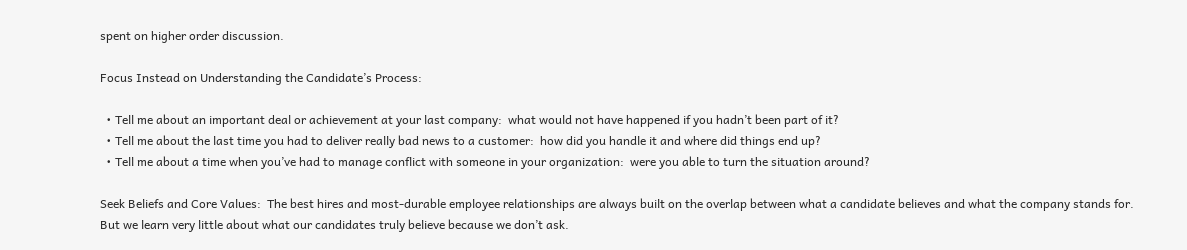spent on higher order discussion.

Focus Instead on Understanding the Candidate’s Process:

  • Tell me about an important deal or achievement at your last company:  what would not have happened if you hadn’t been part of it?
  • Tell me about the last time you had to deliver really bad news to a customer:  how did you handle it and where did things end up?
  • Tell me about a time when you’ve had to manage conflict with someone in your organization:  were you able to turn the situation around?

Seek Beliefs and Core Values:  The best hires and most-durable employee relationships are always built on the overlap between what a candidate believes and what the company stands for.  But we learn very little about what our candidates truly believe because we don’t ask.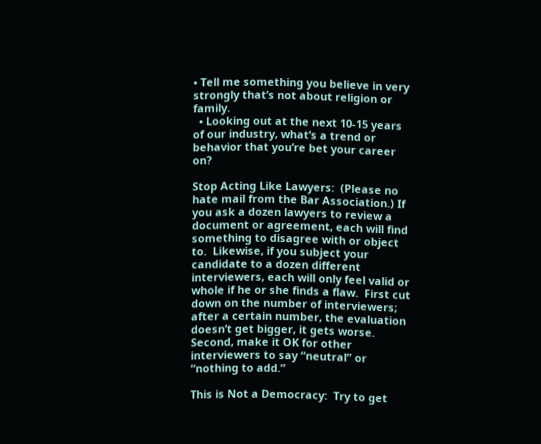• Tell me something you believe in very strongly that’s not about religion or family.
  • Looking out at the next 10-15 years of our industry, what’s a trend or behavior that you’re bet your career on?

Stop Acting Like Lawyers:  (Please no hate mail from the Bar Association.) If you ask a dozen lawyers to review a document or agreement, each will find something to disagree with or object to.  Likewise, if you subject your candidate to a dozen different interviewers, each will only feel valid or whole if he or she finds a flaw.  First cut down on the number of interviewers; after a certain number, the evaluation doesn’t get bigger, it gets worse.  Second, make it OK for other interviewers to say “neutral” or “nothing to add.”

This is Not a Democracy:  Try to get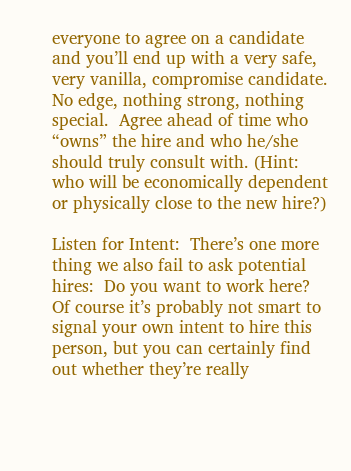everyone to agree on a candidate and you’ll end up with a very safe, very vanilla, compromise candidate.  No edge, nothing strong, nothing special.  Agree ahead of time who “owns” the hire and who he/she should truly consult with. (Hint:  who will be economically dependent or physically close to the new hire?)

Listen for Intent:  There’s one more thing we also fail to ask potential hires:  Do you want to work here?  Of course it’s probably not smart to signal your own intent to hire this person, but you can certainly find out whether they’re really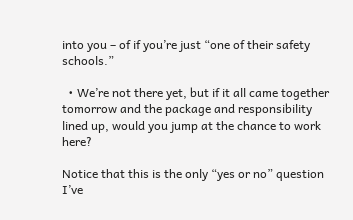into you – of if you’re just “one of their safety schools.”

  • We’re not there yet, but if it all came together tomorrow and the package and responsibility lined up, would you jump at the chance to work here?

Notice that this is the only “yes or no” question I’ve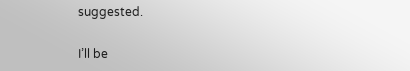suggested.

I’ll be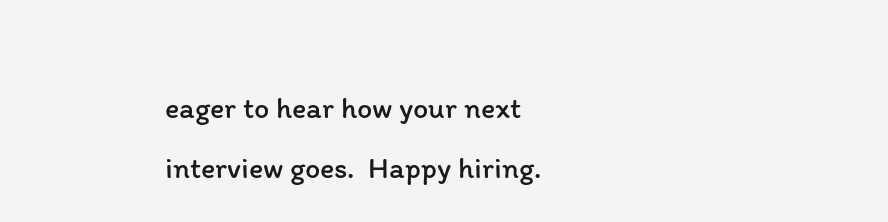eager to hear how your next interview goes.  Happy hiring.